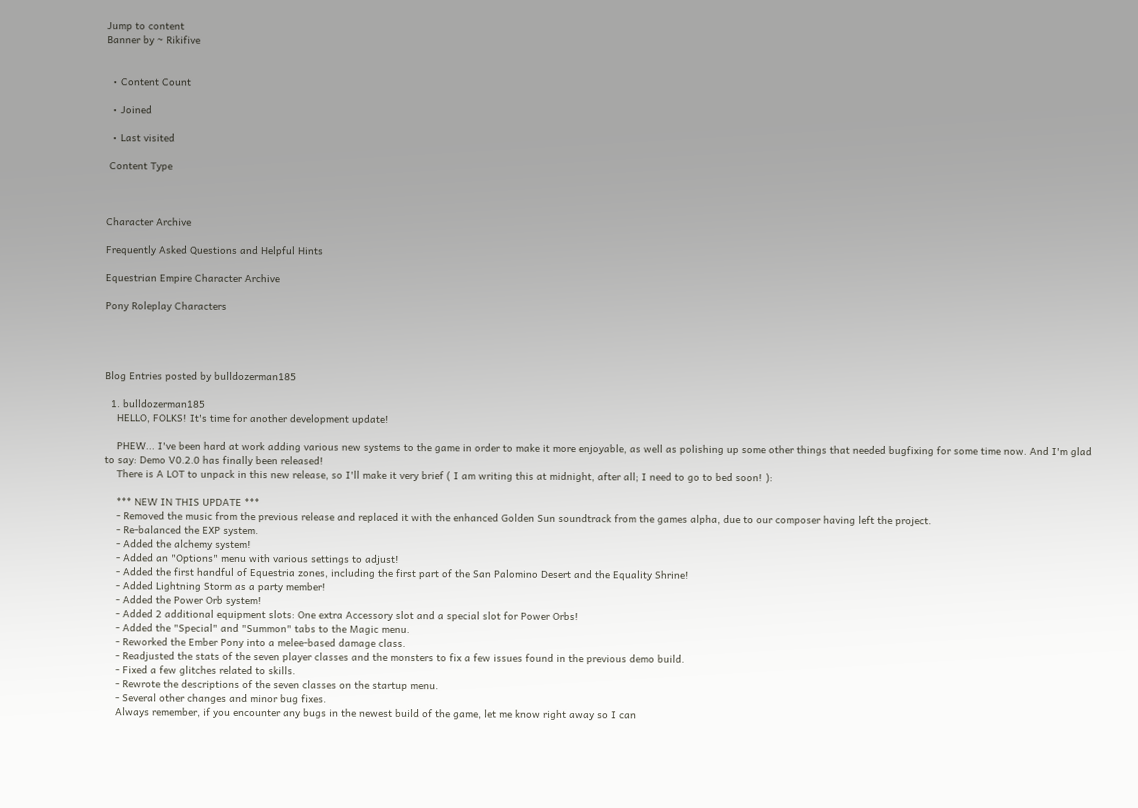Jump to content
Banner by ~ Rikifive


  • Content Count

  • Joined

  • Last visited

 Content Type



Character Archive

Frequently Asked Questions and Helpful Hints

Equestrian Empire Character Archive

Pony Roleplay Characters




Blog Entries posted by bulldozerman185

  1. bulldozerman185
    HELLO, FOLKS! It's time for another development update!

    PHEW... I've been hard at work adding various new systems to the game in order to make it more enjoyable, as well as polishing up some other things that needed bugfixing for some time now. And I'm glad to say: Demo V0.2.0 has finally been released!
    There is A LOT to unpack in this new release, so I'll make it very brief ( I am writing this at midnight, after all; I need to go to bed soon! ):

    *** NEW IN THIS UPDATE ***
    - Removed the music from the previous release and replaced it with the enhanced Golden Sun soundtrack from the games alpha, due to our composer having left the project.
    - Re-balanced the EXP system.
    - Added the alchemy system!
    - Added an "Options" menu with various settings to adjust!
    - Added the first handful of Equestria zones, including the first part of the San Palomino Desert and the Equality Shrine!
    - Added Lightning Storm as a party member!
    - Added the Power Orb system!
    - Added 2 additional equipment slots: One extra Accessory slot and a special slot for Power Orbs!
    - Added the "Special" and "Summon" tabs to the Magic menu.
    - Reworked the Ember Pony into a melee-based damage class.
    - Readjusted the stats of the seven player classes and the monsters to fix a few issues found in the previous demo build.
    - Fixed a few glitches related to skills.
    - Rewrote the descriptions of the seven classes on the startup menu.
    - Several other changes and minor bug fixes.
    Always remember, if you encounter any bugs in the newest build of the game, let me know right away so I can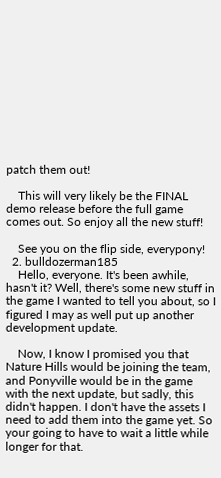patch them out!

    This will very likely be the FINAL demo release before the full game comes out. So enjoy all the new stuff!

    See you on the flip side, everypony!
  2. bulldozerman185
    Hello, everyone. It's been awhile, hasn't it? Well, there's some new stuff in the game I wanted to tell you about, so I figured I may as well put up another development update.

    Now, I know I promised you that Nature Hills would be joining the team, and Ponyville would be in the game with the next update, but sadly, this didn't happen. I don't have the assets I need to add them into the game yet. So your going to have to wait a little while longer for that.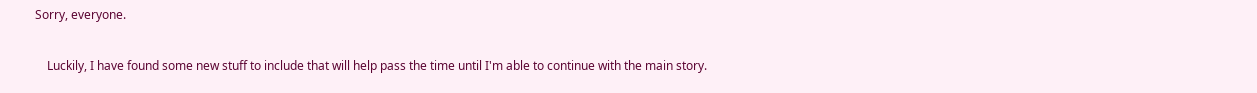Sorry, everyone.

    Luckily, I have found some new stuff to include that will help pass the time until I'm able to continue with the main story.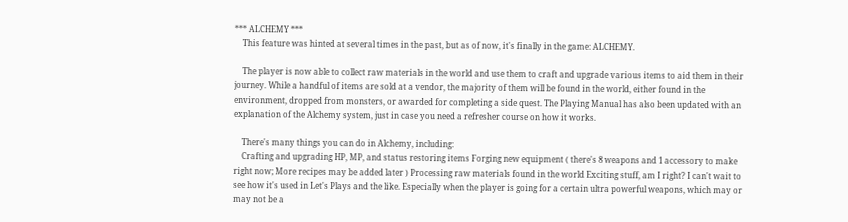*** ALCHEMY ***
    This feature was hinted at several times in the past, but as of now, it's finally in the game: ALCHEMY.

    The player is now able to collect raw materials in the world and use them to craft and upgrade various items to aid them in their journey. While a handful of items are sold at a vendor, the majority of them will be found in the world, either found in the environment, dropped from monsters, or awarded for completing a side quest. The Playing Manual has also been updated with an explanation of the Alchemy system, just in case you need a refresher course on how it works.

    There's many things you can do in Alchemy, including:
    Crafting and upgrading HP, MP, and status restoring items Forging new equipment ( there's 8 weapons and 1 accessory to make right now; More recipes may be added later ) Processing raw materials found in the world Exciting stuff, am I right? I can't wait to see how it's used in Let's Plays and the like. Especially when the player is going for a certain ultra powerful weapons, which may or may not be a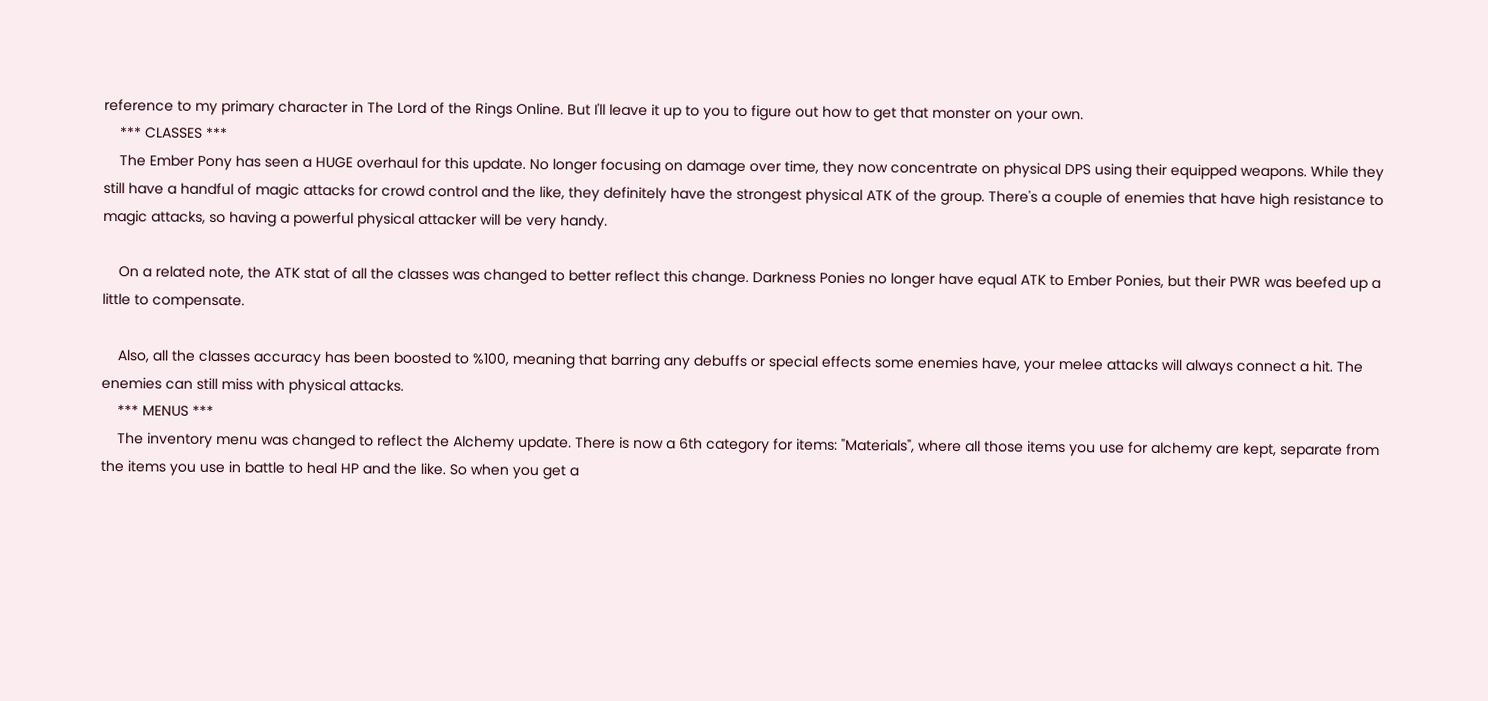reference to my primary character in The Lord of the Rings Online. But I'll leave it up to you to figure out how to get that monster on your own.
    *** CLASSES ***
    The Ember Pony has seen a HUGE overhaul for this update. No longer focusing on damage over time, they now concentrate on physical DPS using their equipped weapons. While they still have a handful of magic attacks for crowd control and the like, they definitely have the strongest physical ATK of the group. There's a couple of enemies that have high resistance to magic attacks, so having a powerful physical attacker will be very handy.

    On a related note, the ATK stat of all the classes was changed to better reflect this change. Darkness Ponies no longer have equal ATK to Ember Ponies, but their PWR was beefed up a little to compensate.

    Also, all the classes accuracy has been boosted to %100, meaning that barring any debuffs or special effects some enemies have, your melee attacks will always connect a hit. The enemies can still miss with physical attacks.
    *** MENUS ***
    The inventory menu was changed to reflect the Alchemy update. There is now a 6th category for items: "Materials", where all those items you use for alchemy are kept, separate from the items you use in battle to heal HP and the like. So when you get a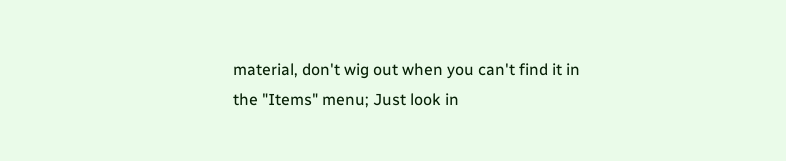material, don't wig out when you can't find it in the "Items" menu; Just look in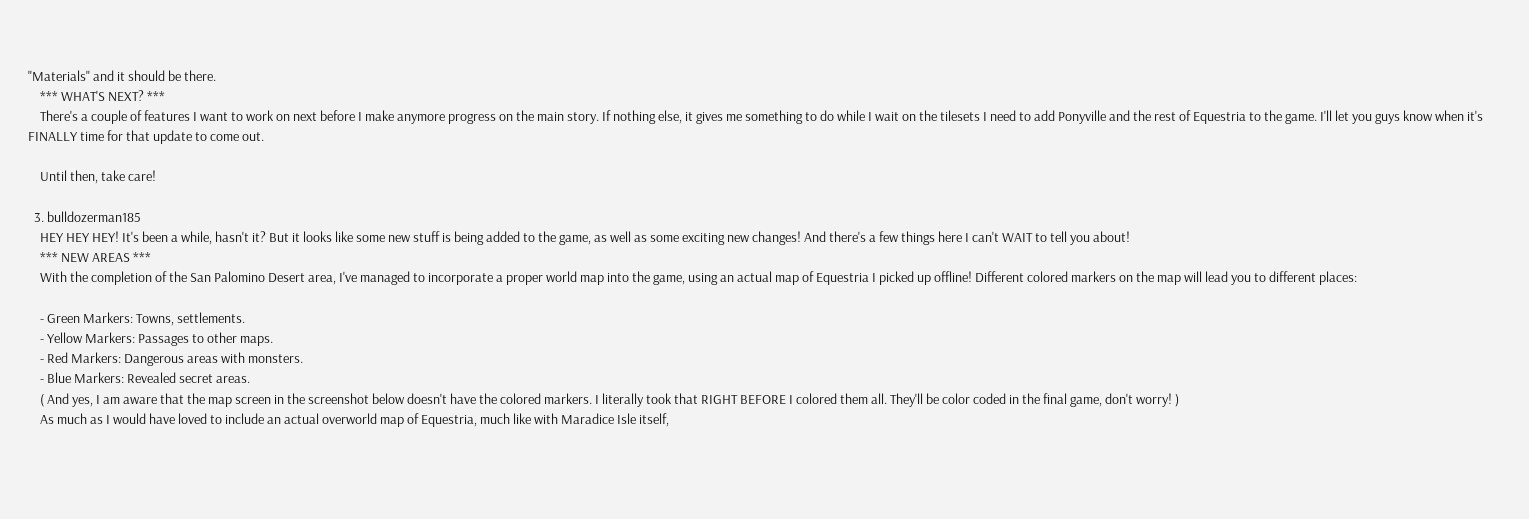"Materials" and it should be there.
    *** WHAT'S NEXT? ***
    There's a couple of features I want to work on next before I make anymore progress on the main story. If nothing else, it gives me something to do while I wait on the tilesets I need to add Ponyville and the rest of Equestria to the game. I'll let you guys know when it's FINALLY time for that update to come out.

    Until then, take care!

  3. bulldozerman185
    HEY HEY HEY! It's been a while, hasn't it? But it looks like some new stuff is being added to the game, as well as some exciting new changes! And there's a few things here I can't WAIT to tell you about!
    *** NEW AREAS ***
    With the completion of the San Palomino Desert area, I've managed to incorporate a proper world map into the game, using an actual map of Equestria I picked up offline! Different colored markers on the map will lead you to different places:

    - Green Markers: Towns, settlements.
    - Yellow Markers: Passages to other maps.
    - Red Markers: Dangerous areas with monsters.
    - Blue Markers: Revealed secret areas.
    ( And yes, I am aware that the map screen in the screenshot below doesn't have the colored markers. I literally took that RIGHT BEFORE I colored them all. They'll be color coded in the final game, don't worry! )
    As much as I would have loved to include an actual overworld map of Equestria, much like with Maradice Isle itself,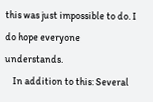this was just impossible to do. I do hope everyone understands.
    In addition to this: Several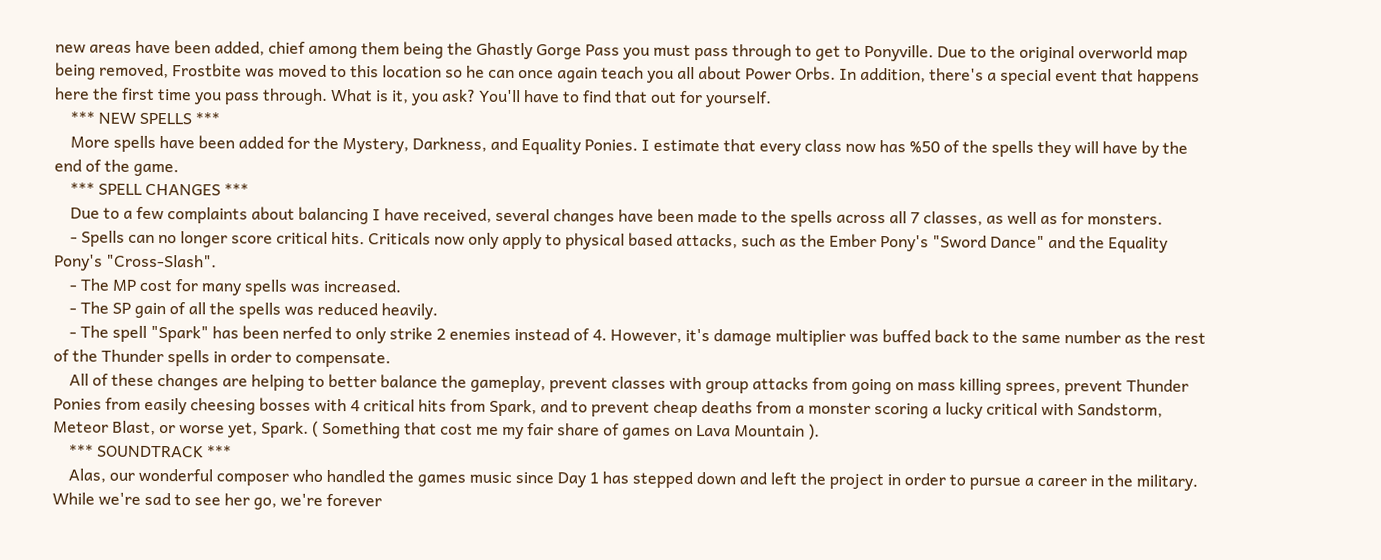new areas have been added, chief among them being the Ghastly Gorge Pass you must pass through to get to Ponyville. Due to the original overworld map being removed, Frostbite was moved to this location so he can once again teach you all about Power Orbs. In addition, there's a special event that happens here the first time you pass through. What is it, you ask? You'll have to find that out for yourself.
    *** NEW SPELLS ***
    More spells have been added for the Mystery, Darkness, and Equality Ponies. I estimate that every class now has %50 of the spells they will have by the end of the game.
    *** SPELL CHANGES ***
    Due to a few complaints about balancing I have received, several changes have been made to the spells across all 7 classes, as well as for monsters.
    - Spells can no longer score critical hits. Criticals now only apply to physical based attacks, such as the Ember Pony's "Sword Dance" and the Equality Pony's "Cross-Slash".
    - The MP cost for many spells was increased.
    - The SP gain of all the spells was reduced heavily.
    - The spell "Spark" has been nerfed to only strike 2 enemies instead of 4. However, it's damage multiplier was buffed back to the same number as the rest of the Thunder spells in order to compensate.
    All of these changes are helping to better balance the gameplay, prevent classes with group attacks from going on mass killing sprees, prevent Thunder Ponies from easily cheesing bosses with 4 critical hits from Spark, and to prevent cheap deaths from a monster scoring a lucky critical with Sandstorm, Meteor Blast, or worse yet, Spark. ( Something that cost me my fair share of games on Lava Mountain ).
    *** SOUNDTRACK ***
    Alas, our wonderful composer who handled the games music since Day 1 has stepped down and left the project in order to pursue a career in the military. While we're sad to see her go, we're forever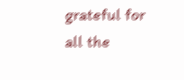grateful for all the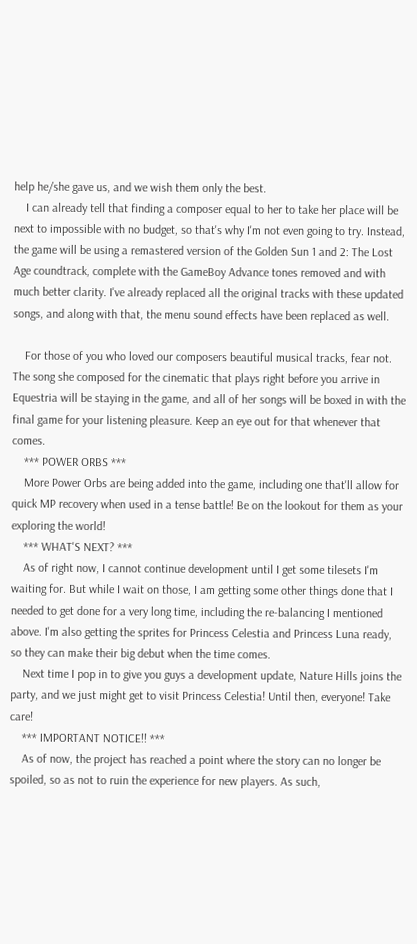help he/she gave us, and we wish them only the best.
    I can already tell that finding a composer equal to her to take her place will be next to impossible with no budget, so that's why I'm not even going to try. Instead, the game will be using a remastered version of the Golden Sun 1 and 2: The Lost Age coundtrack, complete with the GameBoy Advance tones removed and with much better clarity. I've already replaced all the original tracks with these updated songs, and along with that, the menu sound effects have been replaced as well.

    For those of you who loved our composers beautiful musical tracks, fear not. The song she composed for the cinematic that plays right before you arrive in Equestria will be staying in the game, and all of her songs will be boxed in with the final game for your listening pleasure. Keep an eye out for that whenever that comes.
    *** POWER ORBS ***
    More Power Orbs are being added into the game, including one that'll allow for quick MP recovery when used in a tense battle! Be on the lookout for them as your exploring the world!
    *** WHAT'S NEXT? ***
    As of right now, I cannot continue development until I get some tilesets I'm waiting for. But while I wait on those, I am getting some other things done that I needed to get done for a very long time, including the re-balancing I mentioned above. I'm also getting the sprites for Princess Celestia and Princess Luna ready, so they can make their big debut when the time comes.
    Next time I pop in to give you guys a development update, Nature Hills joins the party, and we just might get to visit Princess Celestia! Until then, everyone! Take care!
    *** IMPORTANT NOTICE!! ***
    As of now, the project has reached a point where the story can no longer be spoiled, so as not to ruin the experience for new players. As such,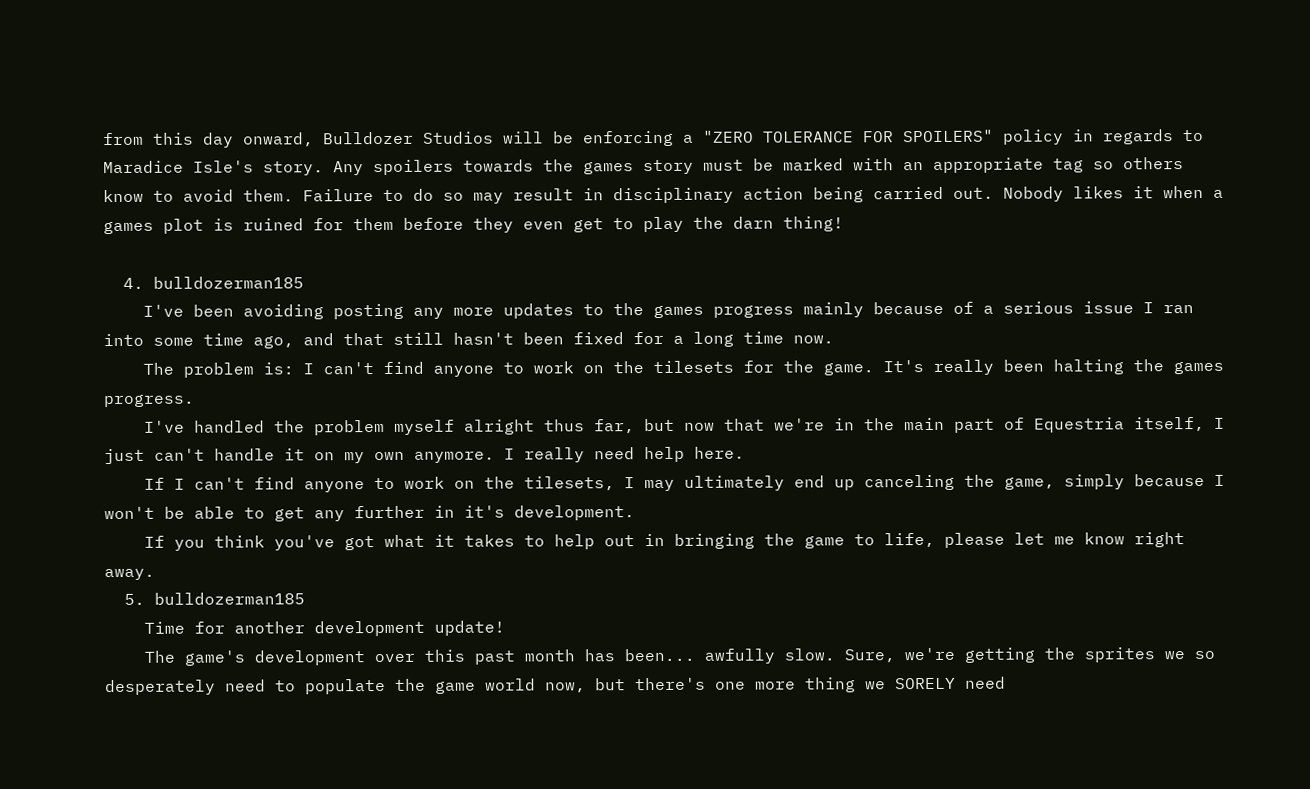from this day onward, Bulldozer Studios will be enforcing a "ZERO TOLERANCE FOR SPOILERS" policy in regards to Maradice Isle's story. Any spoilers towards the games story must be marked with an appropriate tag so others know to avoid them. Failure to do so may result in disciplinary action being carried out. Nobody likes it when a games plot is ruined for them before they even get to play the darn thing!

  4. bulldozerman185
    I've been avoiding posting any more updates to the games progress mainly because of a serious issue I ran into some time ago, and that still hasn't been fixed for a long time now.
    The problem is: I can't find anyone to work on the tilesets for the game. It's really been halting the games progress.
    I've handled the problem myself alright thus far, but now that we're in the main part of Equestria itself, I just can't handle it on my own anymore. I really need help here.
    If I can't find anyone to work on the tilesets, I may ultimately end up canceling the game, simply because I won't be able to get any further in it's development.
    If you think you've got what it takes to help out in bringing the game to life, please let me know right away.
  5. bulldozerman185
    Time for another development update!
    The game's development over this past month has been... awfully slow. Sure, we're getting the sprites we so desperately need to populate the game world now, but there's one more thing we SORELY need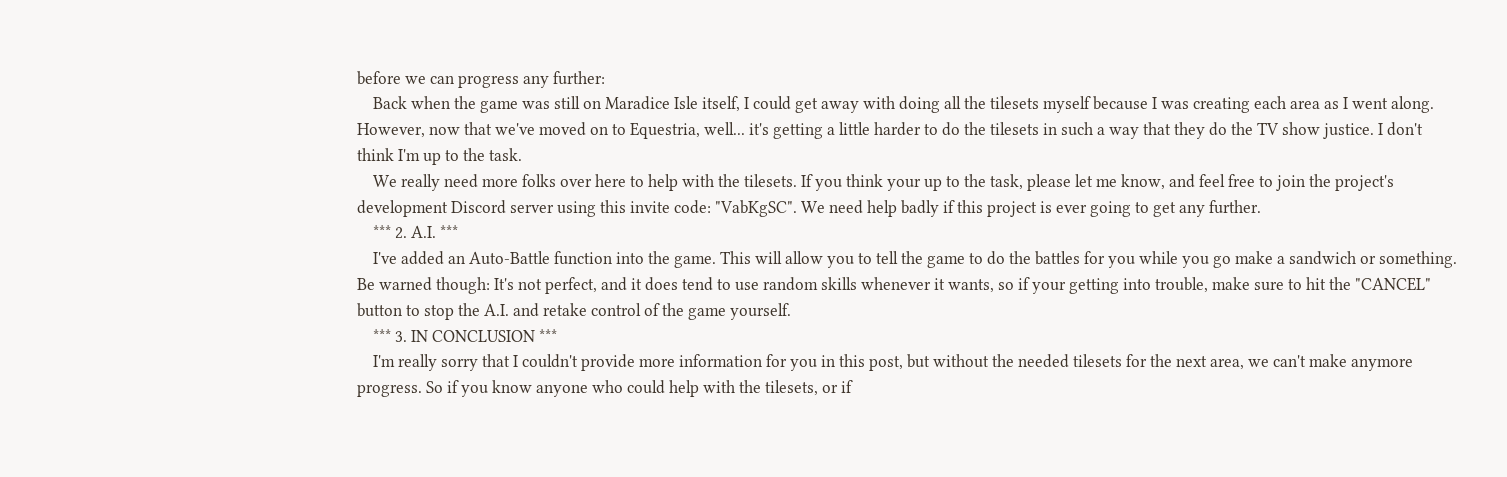before we can progress any further:
    Back when the game was still on Maradice Isle itself, I could get away with doing all the tilesets myself because I was creating each area as I went along. However, now that we've moved on to Equestria, well... it's getting a little harder to do the tilesets in such a way that they do the TV show justice. I don't think I'm up to the task.
    We really need more folks over here to help with the tilesets. If you think your up to the task, please let me know, and feel free to join the project's development Discord server using this invite code: "VabKgSC". We need help badly if this project is ever going to get any further.
    *** 2. A.I. ***
    I've added an Auto-Battle function into the game. This will allow you to tell the game to do the battles for you while you go make a sandwich or something. Be warned though: It's not perfect, and it does tend to use random skills whenever it wants, so if your getting into trouble, make sure to hit the "CANCEL" button to stop the A.I. and retake control of the game yourself.
    *** 3. IN CONCLUSION ***
    I'm really sorry that I couldn't provide more information for you in this post, but without the needed tilesets for the next area, we can't make anymore progress. So if you know anyone who could help with the tilesets, or if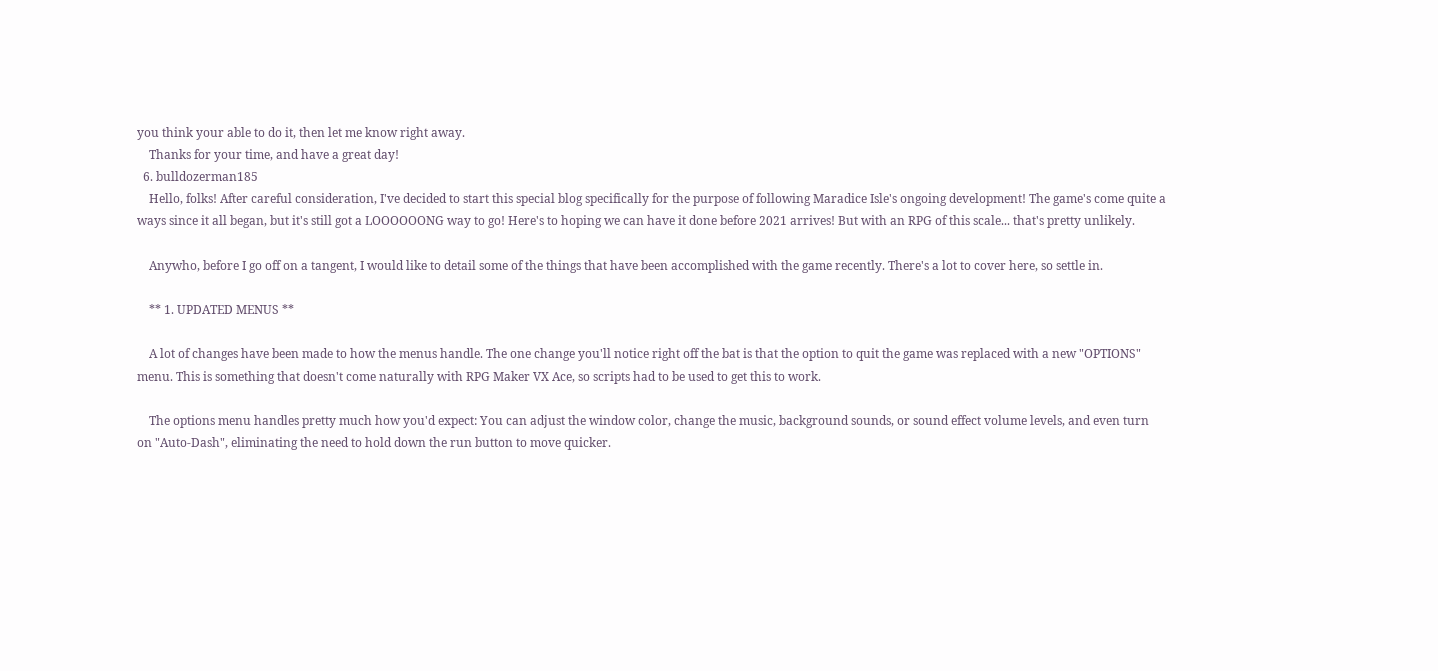you think your able to do it, then let me know right away.
    Thanks for your time, and have a great day!
  6. bulldozerman185
    Hello, folks! After careful consideration, I've decided to start this special blog specifically for the purpose of following Maradice Isle's ongoing development! The game's come quite a ways since it all began, but it's still got a LOOOOOONG way to go! Here's to hoping we can have it done before 2021 arrives! But with an RPG of this scale... that's pretty unlikely.

    Anywho, before I go off on a tangent, I would like to detail some of the things that have been accomplished with the game recently. There's a lot to cover here, so settle in.

    ** 1. UPDATED MENUS **

    A lot of changes have been made to how the menus handle. The one change you'll notice right off the bat is that the option to quit the game was replaced with a new "OPTIONS" menu. This is something that doesn't come naturally with RPG Maker VX Ace, so scripts had to be used to get this to work.

    The options menu handles pretty much how you'd expect: You can adjust the window color, change the music, background sounds, or sound effect volume levels, and even turn on "Auto-Dash", eliminating the need to hold down the run button to move quicker.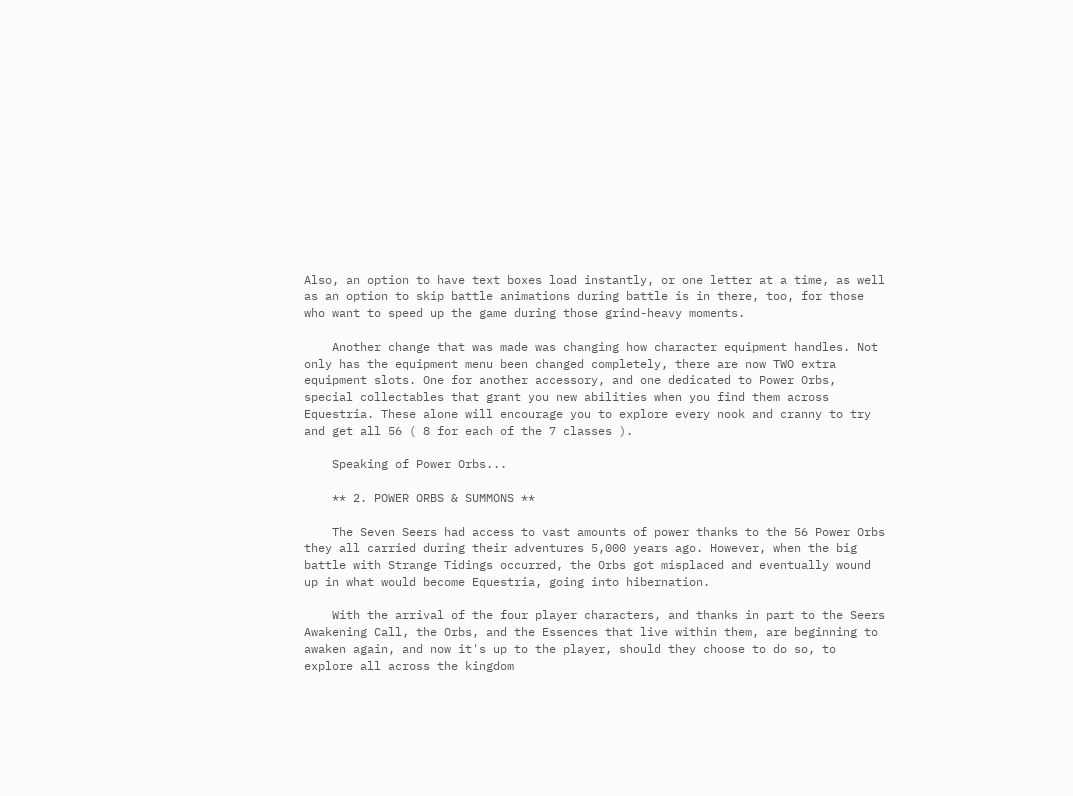Also, an option to have text boxes load instantly, or one letter at a time, as well as an option to skip battle animations during battle is in there, too, for those who want to speed up the game during those grind-heavy moments.

    Another change that was made was changing how character equipment handles. Not only has the equipment menu been changed completely, there are now TWO extra equipment slots. One for another accessory, and one dedicated to Power Orbs, special collectables that grant you new abilities when you find them across Equestria. These alone will encourage you to explore every nook and cranny to try and get all 56 ( 8 for each of the 7 classes ).

    Speaking of Power Orbs...

    ** 2. POWER ORBS & SUMMONS **

    The Seven Seers had access to vast amounts of power thanks to the 56 Power Orbs they all carried during their adventures 5,000 years ago. However, when the big battle with Strange Tidings occurred, the Orbs got misplaced and eventually wound up in what would become Equestria, going into hibernation.

    With the arrival of the four player characters, and thanks in part to the Seers Awakening Call, the Orbs, and the Essences that live within them, are beginning to awaken again, and now it's up to the player, should they choose to do so, to explore all across the kingdom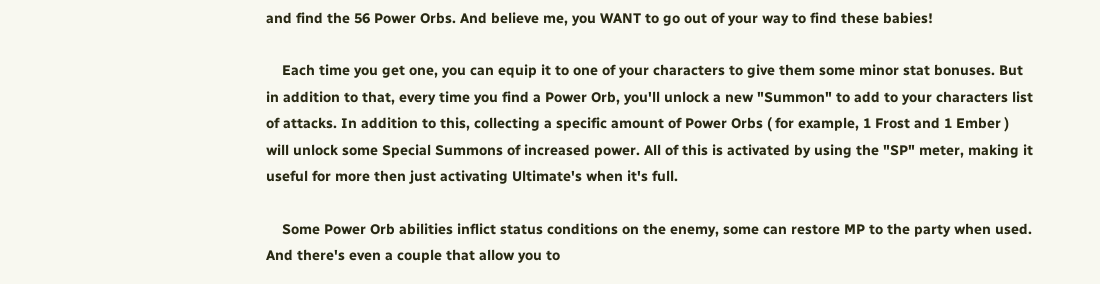and find the 56 Power Orbs. And believe me, you WANT to go out of your way to find these babies!

    Each time you get one, you can equip it to one of your characters to give them some minor stat bonuses. But in addition to that, every time you find a Power Orb, you'll unlock a new "Summon" to add to your characters list of attacks. In addition to this, collecting a specific amount of Power Orbs ( for example, 1 Frost and 1 Ember ) will unlock some Special Summons of increased power. All of this is activated by using the "SP" meter, making it useful for more then just activating Ultimate's when it's full.

    Some Power Orb abilities inflict status conditions on the enemy, some can restore MP to the party when used. And there's even a couple that allow you to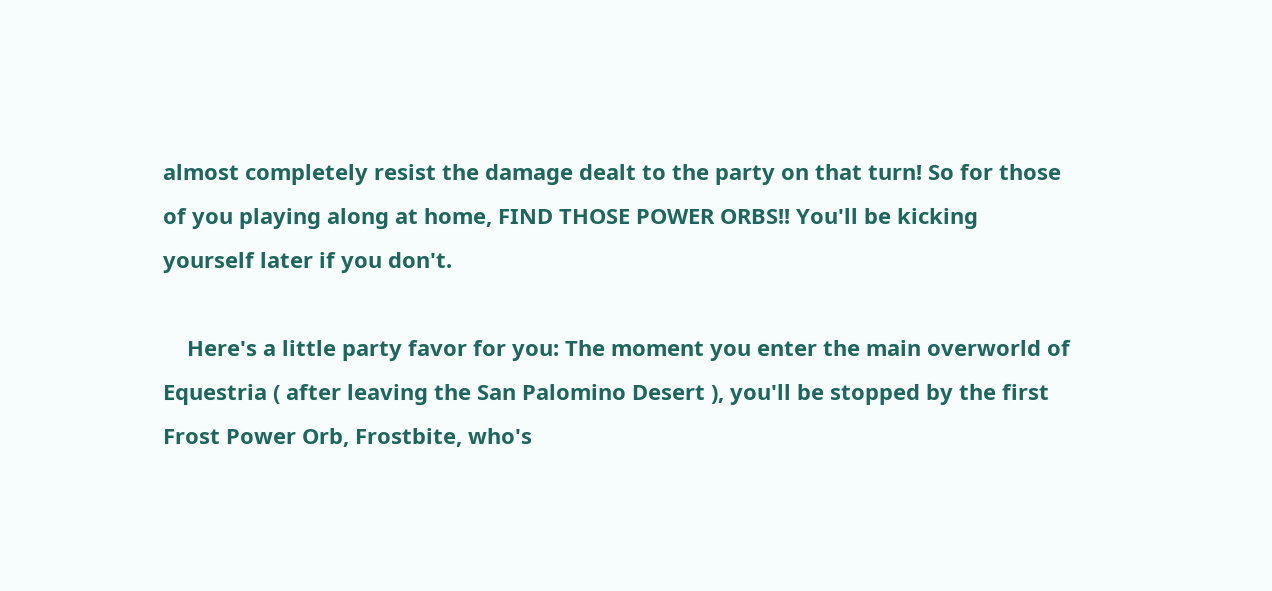almost completely resist the damage dealt to the party on that turn! So for those of you playing along at home, FIND THOSE POWER ORBS!! You'll be kicking yourself later if you don't.

    Here's a little party favor for you: The moment you enter the main overworld of Equestria ( after leaving the San Palomino Desert ), you'll be stopped by the first Frost Power Orb, Frostbite, who's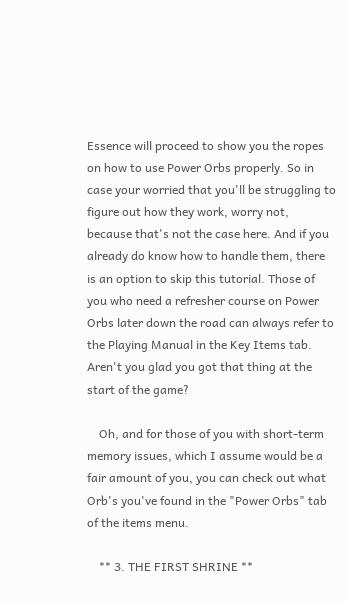Essence will proceed to show you the ropes on how to use Power Orbs properly. So in case your worried that you'll be struggling to figure out how they work, worry not, because that's not the case here. And if you already do know how to handle them, there is an option to skip this tutorial. Those of you who need a refresher course on Power Orbs later down the road can always refer to the Playing Manual in the Key Items tab. Aren't you glad you got that thing at the start of the game?

    Oh, and for those of you with short-term memory issues, which I assume would be a fair amount of you, you can check out what Orb's you've found in the "Power Orbs" tab of the items menu.

    ** 3. THE FIRST SHRINE **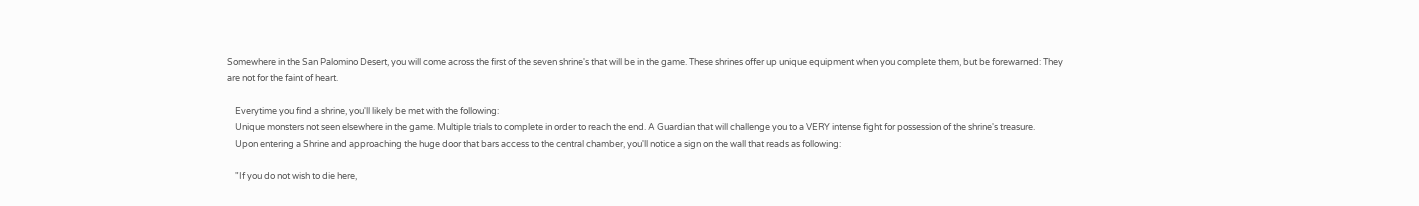Somewhere in the San Palomino Desert, you will come across the first of the seven shrine's that will be in the game. These shrines offer up unique equipment when you complete them, but be forewarned: They are not for the faint of heart.

    Everytime you find a shrine, you'll likely be met with the following:
    Unique monsters not seen elsewhere in the game. Multiple trials to complete in order to reach the end. A Guardian that will challenge you to a VERY intense fight for possession of the shrine's treasure.
    Upon entering a Shrine and approaching the huge door that bars access to the central chamber, you'll notice a sign on the wall that reads as following:

    "If you do not wish to die here,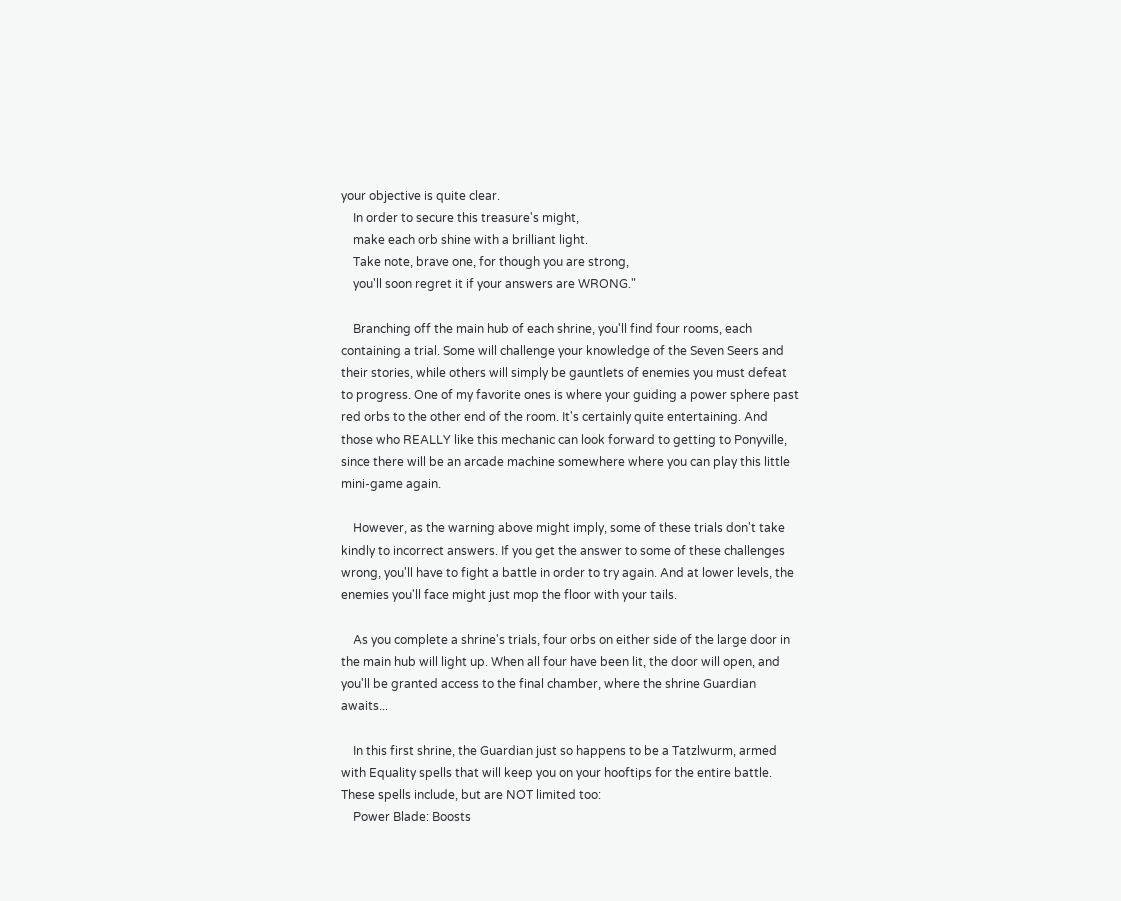your objective is quite clear.
    In order to secure this treasure's might,
    make each orb shine with a brilliant light.
    Take note, brave one, for though you are strong,
    you'll soon regret it if your answers are WRONG."

    Branching off the main hub of each shrine, you'll find four rooms, each containing a trial. Some will challenge your knowledge of the Seven Seers and their stories, while others will simply be gauntlets of enemies you must defeat to progress. One of my favorite ones is where your guiding a power sphere past red orbs to the other end of the room. It's certainly quite entertaining. And those who REALLY like this mechanic can look forward to getting to Ponyville, since there will be an arcade machine somewhere where you can play this little mini-game again.

    However, as the warning above might imply, some of these trials don't take kindly to incorrect answers. If you get the answer to some of these challenges wrong, you'll have to fight a battle in order to try again. And at lower levels, the enemies you'll face might just mop the floor with your tails.

    As you complete a shrine's trials, four orbs on either side of the large door in the main hub will light up. When all four have been lit, the door will open, and you'll be granted access to the final chamber, where the shrine Guardian awaits...

    In this first shrine, the Guardian just so happens to be a Tatzlwurm, armed with Equality spells that will keep you on your hooftips for the entire battle. These spells include, but are NOT limited too:
    Power Blade: Boosts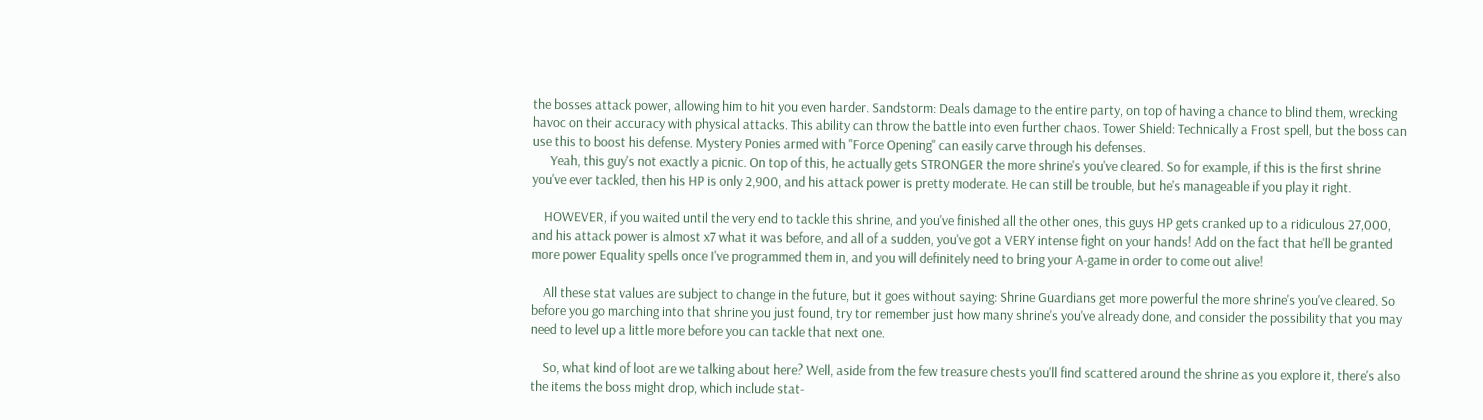the bosses attack power, allowing him to hit you even harder. Sandstorm: Deals damage to the entire party, on top of having a chance to blind them, wrecking havoc on their accuracy with physical attacks. This ability can throw the battle into even further chaos. Tower Shield: Technically a Frost spell, but the boss can use this to boost his defense. Mystery Ponies armed with "Force Opening" can easily carve through his defenses.
      Yeah, this guy's not exactly a picnic. On top of this, he actually gets STRONGER the more shrine's you've cleared. So for example, if this is the first shrine you've ever tackled, then his HP is only 2,900, and his attack power is pretty moderate. He can still be trouble, but he's manageable if you play it right.

    HOWEVER, if you waited until the very end to tackle this shrine, and you've finished all the other ones, this guys HP gets cranked up to a ridiculous 27,000, and his attack power is almost x7 what it was before, and all of a sudden, you've got a VERY intense fight on your hands! Add on the fact that he'll be granted more power Equality spells once I've programmed them in, and you will definitely need to bring your A-game in order to come out alive!

    All these stat values are subject to change in the future, but it goes without saying: Shrine Guardians get more powerful the more shrine's you've cleared. So before you go marching into that shrine you just found, try tor remember just how many shrine's you've already done, and consider the possibility that you may need to level up a little more before you can tackle that next one.

    So, what kind of loot are we talking about here? Well, aside from the few treasure chests you'll find scattered around the shrine as you explore it, there's also the items the boss might drop, which include stat-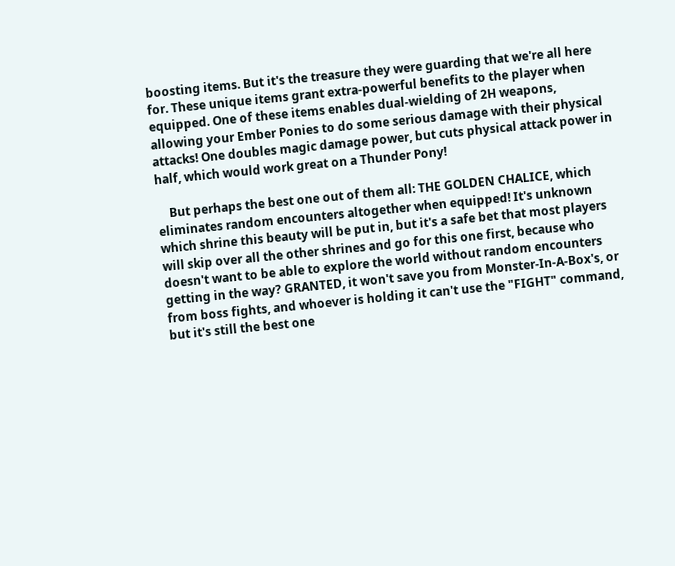boosting items. But it's the treasure they were guarding that we're all here for. These unique items grant extra-powerful benefits to the player when equipped. One of these items enables dual-wielding of 2H weapons, allowing your Ember Ponies to do some serious damage with their physical attacks! One doubles magic damage power, but cuts physical attack power in half, which would work great on a Thunder Pony!

    But perhaps the best one out of them all: THE GOLDEN CHALICE, which eliminates random encounters altogether when equipped! It's unknown which shrine this beauty will be put in, but it's a safe bet that most players will skip over all the other shrines and go for this one first, because who doesn't want to be able to explore the world without random encounters getting in the way? GRANTED, it won't save you from Monster-In-A-Box's, or from boss fights, and whoever is holding it can't use the "FIGHT" command, but it's still the best one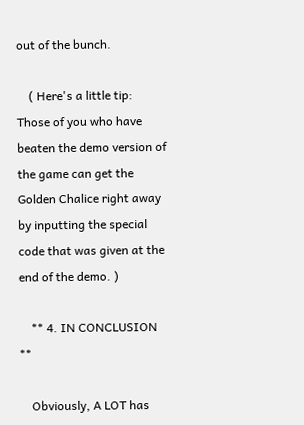out of the bunch.

    ( Here's a little tip: Those of you who have beaten the demo version of the game can get the Golden Chalice right away by inputting the special code that was given at the end of the demo. )

    ** 4. IN CONCLUSION **

    Obviously, A LOT has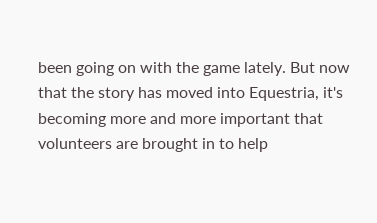been going on with the game lately. But now that the story has moved into Equestria, it's becoming more and more important that volunteers are brought in to help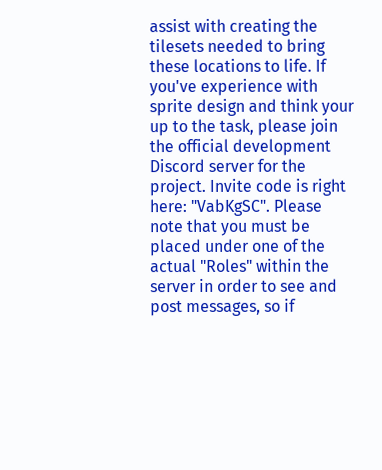assist with creating the tilesets needed to bring these locations to life. If you've experience with sprite design and think your up to the task, please join the official development Discord server for the project. Invite code is right here: "VabKgSC". Please note that you must be placed under one of the actual "Roles" within the server in order to see and post messages, so if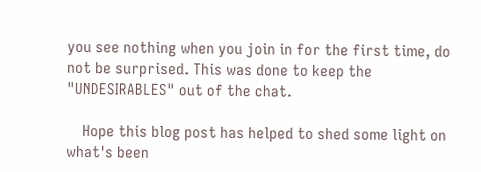you see nothing when you join in for the first time, do not be surprised. This was done to keep the "UNDESIRABLES" out of the chat.

    Hope this blog post has helped to shed some light on what's been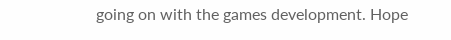going on with the games development. Hope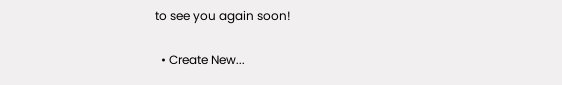to see you again soon!

  • Create New...